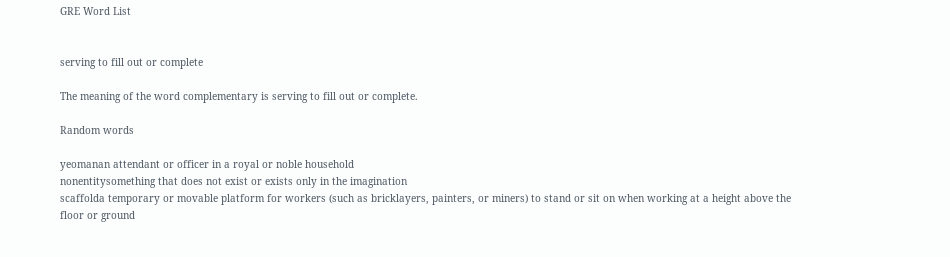GRE Word List


serving to fill out or complete

The meaning of the word complementary is serving to fill out or complete.

Random words

yeomanan attendant or officer in a royal or noble household
nonentitysomething that does not exist or exists only in the imagination
scaffolda temporary or movable platform for workers (such as bricklayers, painters, or miners) to stand or sit on when working at a height above the floor or ground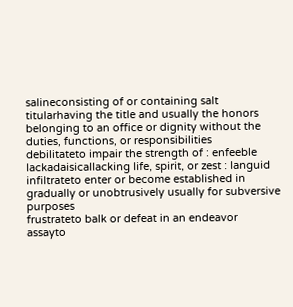salineconsisting of or containing salt
titularhaving the title and usually the honors belonging to an office or dignity without the duties, functions, or responsibilities
debilitateto impair the strength of : enfeeble
lackadaisicallacking life, spirit, or zest : languid
infiltrateto enter or become established in gradually or unobtrusively usually for subversive purposes
frustrateto balk or defeat in an endeavor
assayto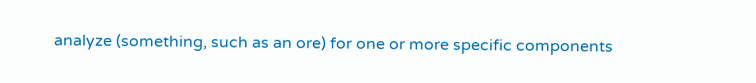analyze (something, such as an ore) for one or more specific components